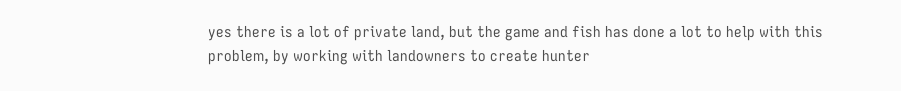yes there is a lot of private land, but the game and fish has done a lot to help with this problem, by working with landowners to create hunter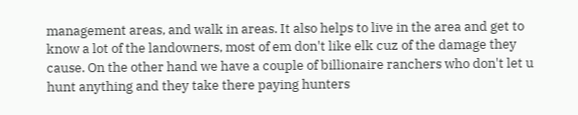management areas, and walk in areas. It also helps to live in the area and get to know a lot of the landowners, most of em don't like elk cuz of the damage they cause. On the other hand we have a couple of billionaire ranchers who don't let u hunt anything and they take there paying hunters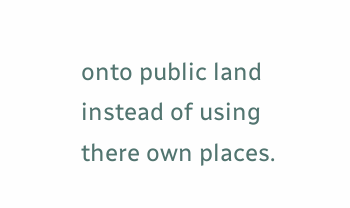onto public land instead of using there own places.